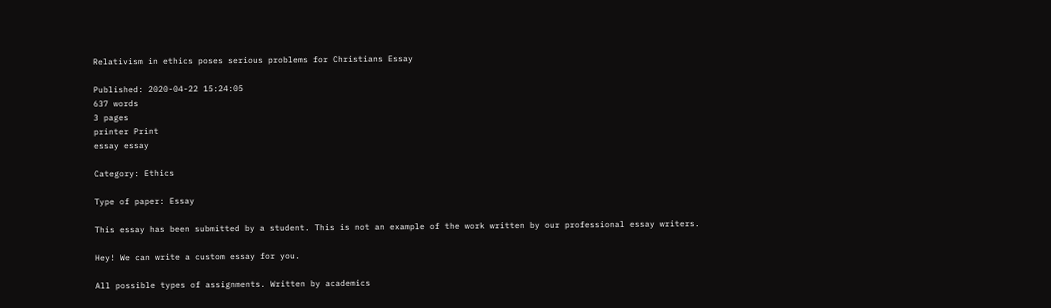Relativism in ethics poses serious problems for Christians Essay

Published: 2020-04-22 15:24:05
637 words
3 pages
printer Print
essay essay

Category: Ethics

Type of paper: Essay

This essay has been submitted by a student. This is not an example of the work written by our professional essay writers.

Hey! We can write a custom essay for you.

All possible types of assignments. Written by academics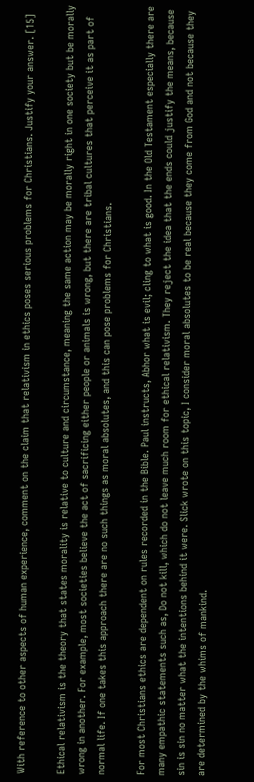With reference to other aspects of human experience, comment on the claim that relativism in ethics poses serious problems for Christians. Justify your answer. [15]

Ethical relativism is the theory that states morality is relative to culture and circumstance, meaning the same action may be morally right in one society but be morally wrong in another. For example, most societies believe the act of sacrificing either people or animals is wrong, but there are tribal cultures that perceive it as part of normal life. If one takes this approach there are no such things as moral absolutes, and this can pose problems for Christians.

For most Christians ethics are dependent on rules recorded in the Bible. Paul instructs, Abhor what is evil; cling to what is good. In the Old Testament especially there are many empathic statements such as, Do not kill, which do not leave much room for ethical relativism. They reject the idea that the ends could justify the means, because sin is sin no matter what the intentions behind it were. Slick wrote on this topic, I consider moral absolutes to be real because they come from God and not because they are determined by the whims of mankind.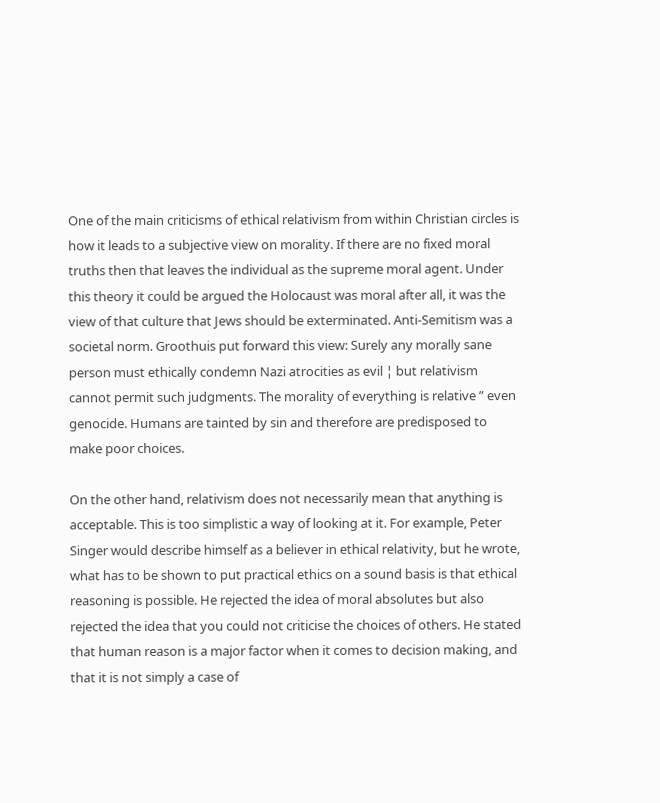One of the main criticisms of ethical relativism from within Christian circles is how it leads to a subjective view on morality. If there are no fixed moral truths then that leaves the individual as the supreme moral agent. Under this theory it could be argued the Holocaust was moral after all, it was the view of that culture that Jews should be exterminated. Anti-Semitism was a societal norm. Groothuis put forward this view: Surely any morally sane person must ethically condemn Nazi atrocities as evil ¦ but relativism cannot permit such judgments. The morality of everything is relative ” even genocide. Humans are tainted by sin and therefore are predisposed to make poor choices.

On the other hand, relativism does not necessarily mean that anything is acceptable. This is too simplistic a way of looking at it. For example, Peter Singer would describe himself as a believer in ethical relativity, but he wrote, what has to be shown to put practical ethics on a sound basis is that ethical reasoning is possible. He rejected the idea of moral absolutes but also rejected the idea that you could not criticise the choices of others. He stated that human reason is a major factor when it comes to decision making, and that it is not simply a case of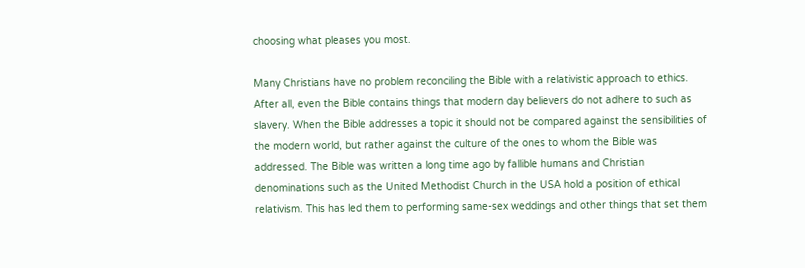choosing what pleases you most.

Many Christians have no problem reconciling the Bible with a relativistic approach to ethics. After all, even the Bible contains things that modern day believers do not adhere to such as slavery. When the Bible addresses a topic it should not be compared against the sensibilities of the modern world, but rather against the culture of the ones to whom the Bible was addressed. The Bible was written a long time ago by fallible humans and Christian denominations such as the United Methodist Church in the USA hold a position of ethical relativism. This has led them to performing same-sex weddings and other things that set them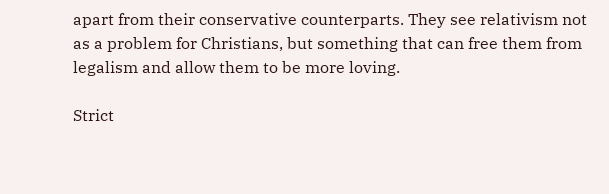apart from their conservative counterparts. They see relativism not as a problem for Christians, but something that can free them from legalism and allow them to be more loving.

Strict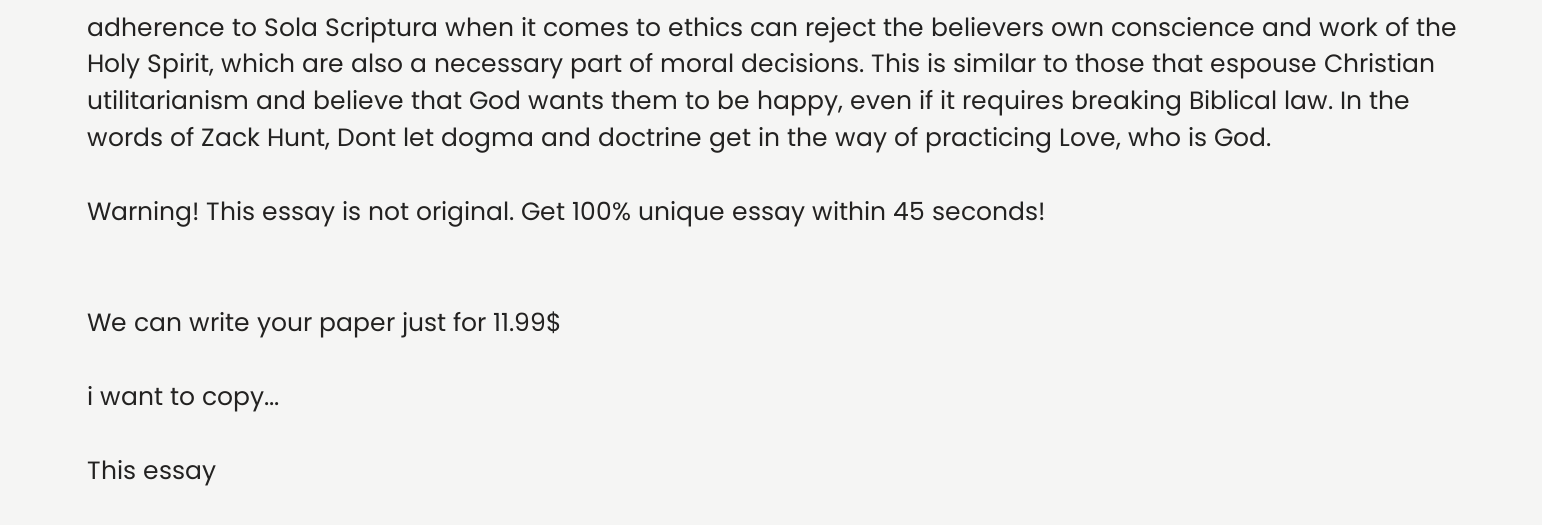adherence to Sola Scriptura when it comes to ethics can reject the believers own conscience and work of the Holy Spirit, which are also a necessary part of moral decisions. This is similar to those that espouse Christian utilitarianism and believe that God wants them to be happy, even if it requires breaking Biblical law. In the words of Zack Hunt, Dont let dogma and doctrine get in the way of practicing Love, who is God.

Warning! This essay is not original. Get 100% unique essay within 45 seconds!


We can write your paper just for 11.99$

i want to copy...

This essay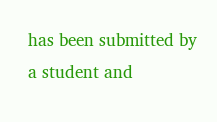has been submitted by a student and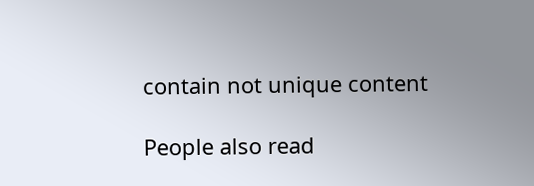contain not unique content

People also read